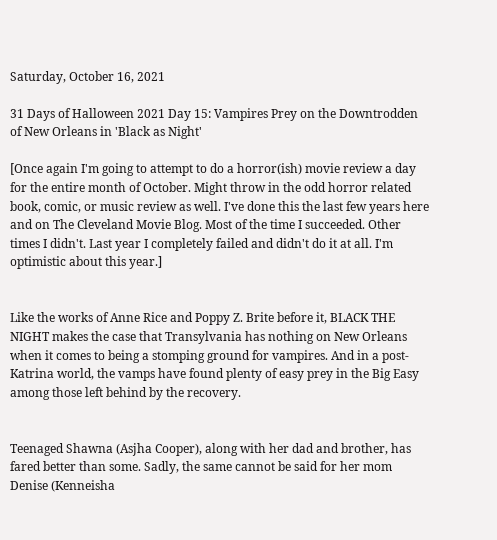Saturday, October 16, 2021

31 Days of Halloween 2021 Day 15: Vampires Prey on the Downtrodden of New Orleans in 'Black as Night'

[Once again I'm going to attempt to do a horror(ish) movie review a day for the entire month of October. Might throw in the odd horror related book, comic, or music review as well. I've done this the last few years here and on The Cleveland Movie Blog. Most of the time I succeeded. Other times I didn't. Last year I completely failed and didn't do it at all. I'm optimistic about this year.]


Like the works of Anne Rice and Poppy Z. Brite before it, BLACK THE NIGHT makes the case that Transylvania has nothing on New Orleans when it comes to being a stomping ground for vampires. And in a post-Katrina world, the vamps have found plenty of easy prey in the Big Easy among those left behind by the recovery.


Teenaged Shawna (Asjha Cooper), along with her dad and brother, has fared better than some. Sadly, the same cannot be said for her mom Denise (Kenneisha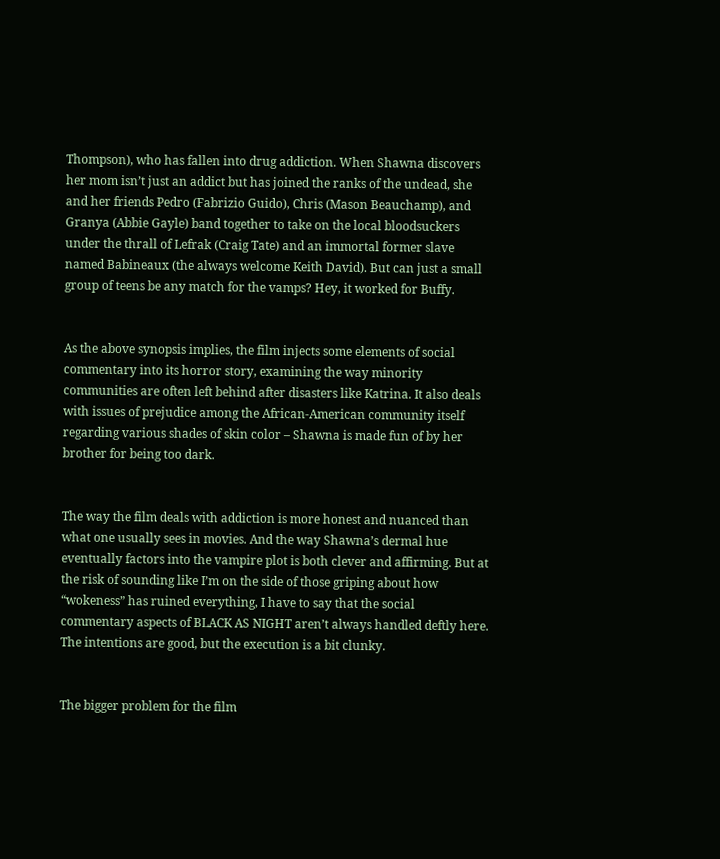Thompson), who has fallen into drug addiction. When Shawna discovers her mom isn’t just an addict but has joined the ranks of the undead, she and her friends Pedro (Fabrizio Guido), Chris (Mason Beauchamp), and Granya (Abbie Gayle) band together to take on the local bloodsuckers under the thrall of Lefrak (Craig Tate) and an immortal former slave named Babineaux (the always welcome Keith David). But can just a small group of teens be any match for the vamps? Hey, it worked for Buffy.


As the above synopsis implies, the film injects some elements of social commentary into its horror story, examining the way minority communities are often left behind after disasters like Katrina. It also deals with issues of prejudice among the African-American community itself regarding various shades of skin color – Shawna is made fun of by her brother for being too dark.


The way the film deals with addiction is more honest and nuanced than what one usually sees in movies. And the way Shawna’s dermal hue eventually factors into the vampire plot is both clever and affirming. But at the risk of sounding like I’m on the side of those griping about how “wokeness” has ruined everything, I have to say that the social commentary aspects of BLACK AS NIGHT aren’t always handled deftly here. The intentions are good, but the execution is a bit clunky.


The bigger problem for the film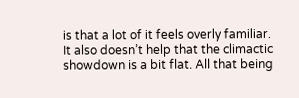is that a lot of it feels overly familiar. It also doesn’t help that the climactic showdown is a bit flat. All that being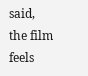said, the film feels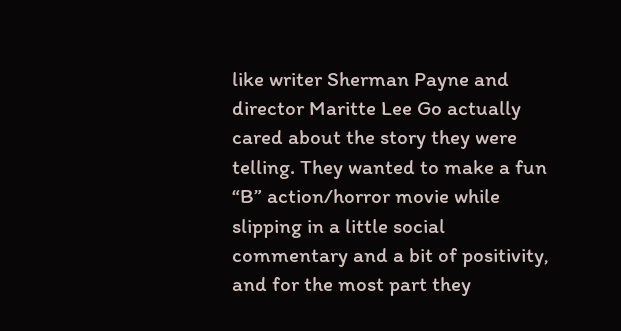like writer Sherman Payne and director Maritte Lee Go actually cared about the story they were telling. They wanted to make a fun “B” action/horror movie while slipping in a little social commentary and a bit of positivity, and for the most part they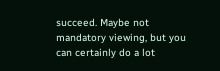succeed. Maybe not mandatory viewing, but you can certainly do a lot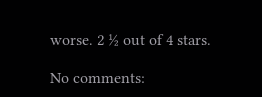worse. 2 ½ out of 4 stars.

No comments: